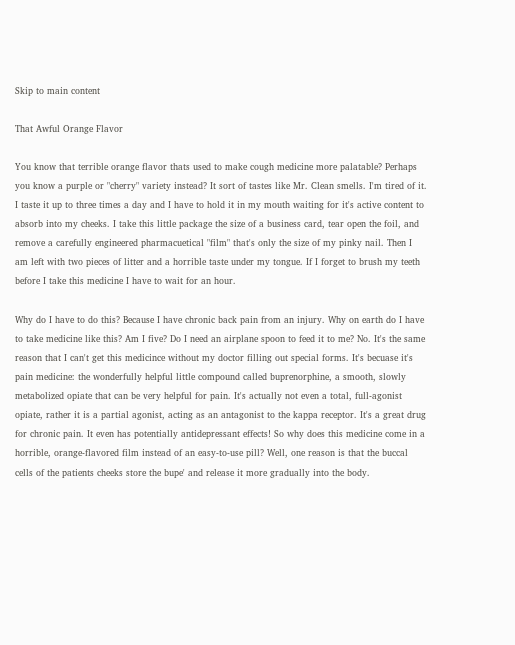Skip to main content

That Awful Orange Flavor

You know that terrible orange flavor thats used to make cough medicine more palatable? Perhaps you know a purple or "cherry" variety instead? It sort of tastes like Mr. Clean smells. I'm tired of it. I taste it up to three times a day and I have to hold it in my mouth waiting for it's active content to absorb into my cheeks. I take this little package the size of a business card, tear open the foil, and remove a carefully engineered pharmacuetical "film" that's only the size of my pinky nail. Then I am left with two pieces of litter and a horrible taste under my tongue. If I forget to brush my teeth before I take this medicine I have to wait for an hour.

Why do I have to do this? Because I have chronic back pain from an injury. Why on earth do I have to take medicine like this? Am I five? Do I need an airplane spoon to feed it to me? No. It's the same reason that I can't get this medicince without my doctor filling out special forms. It's becuase it's pain medicine: the wonderfully helpful little compound called buprenorphine, a smooth, slowly metabolized opiate that can be very helpful for pain. It's actually not even a total, full-agonist opiate, rather it is a partial agonist, acting as an antagonist to the kappa receptor. It's a great drug for chronic pain. It even has potentially antidepressant effects! So why does this medicine come in a horrible, orange-flavored film instead of an easy-to-use pill? Well, one reason is that the buccal cells of the patients cheeks store the bupe' and release it more gradually into the body.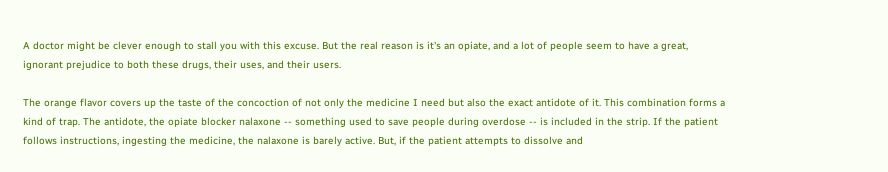A doctor might be clever enough to stall you with this excuse. But the real reason is it's an opiate, and a lot of people seem to have a great, ignorant prejudice to both these drugs, their uses, and their users.

The orange flavor covers up the taste of the concoction of not only the medicine I need but also the exact antidote of it. This combination forms a kind of trap. The antidote, the opiate blocker nalaxone -- something used to save people during overdose -- is included in the strip. If the patient follows instructions, ingesting the medicine, the nalaxone is barely active. But, if the patient attempts to dissolve and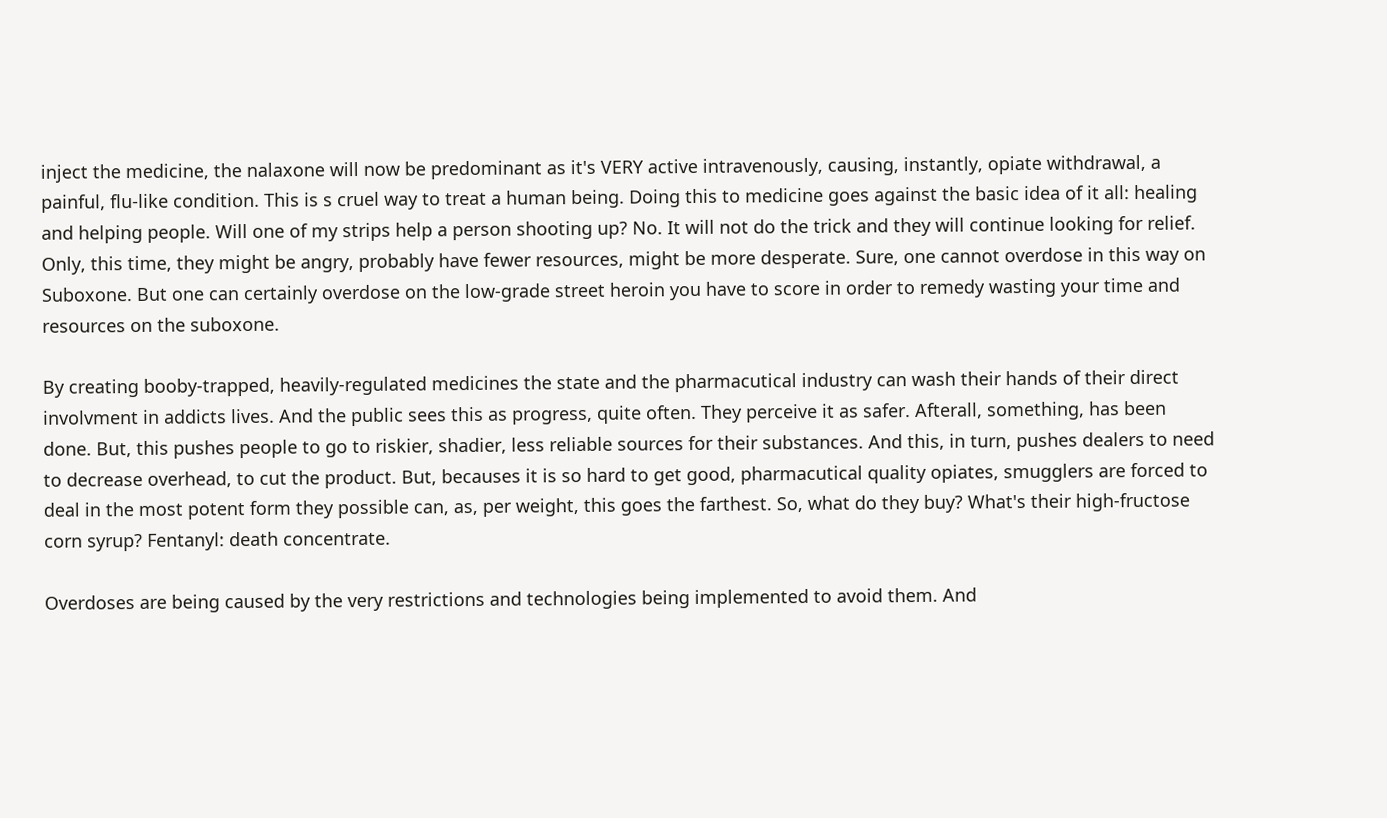inject the medicine, the nalaxone will now be predominant as it's VERY active intravenously, causing, instantly, opiate withdrawal, a painful, flu-like condition. This is s cruel way to treat a human being. Doing this to medicine goes against the basic idea of it all: healing and helping people. Will one of my strips help a person shooting up? No. It will not do the trick and they will continue looking for relief. Only, this time, they might be angry, probably have fewer resources, might be more desperate. Sure, one cannot overdose in this way on Suboxone. But one can certainly overdose on the low-grade street heroin you have to score in order to remedy wasting your time and resources on the suboxone.

By creating booby-trapped, heavily-regulated medicines the state and the pharmacutical industry can wash their hands of their direct involvment in addicts lives. And the public sees this as progress, quite often. They perceive it as safer. Afterall, something, has been done. But, this pushes people to go to riskier, shadier, less reliable sources for their substances. And this, in turn, pushes dealers to need to decrease overhead, to cut the product. But, becauses it is so hard to get good, pharmacutical quality opiates, smugglers are forced to deal in the most potent form they possible can, as, per weight, this goes the farthest. So, what do they buy? What's their high-fructose corn syrup? Fentanyl: death concentrate.

Overdoses are being caused by the very restrictions and technologies being implemented to avoid them. And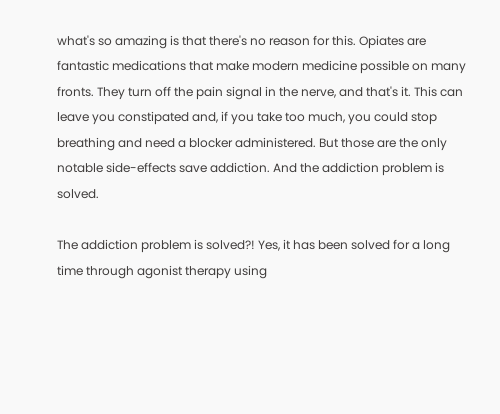what's so amazing is that there's no reason for this. Opiates are fantastic medications that make modern medicine possible on many fronts. They turn off the pain signal in the nerve, and that's it. This can leave you constipated and, if you take too much, you could stop breathing and need a blocker administered. But those are the only notable side-effects save addiction. And the addiction problem is solved.

The addiction problem is solved?! Yes, it has been solved for a long time through agonist therapy using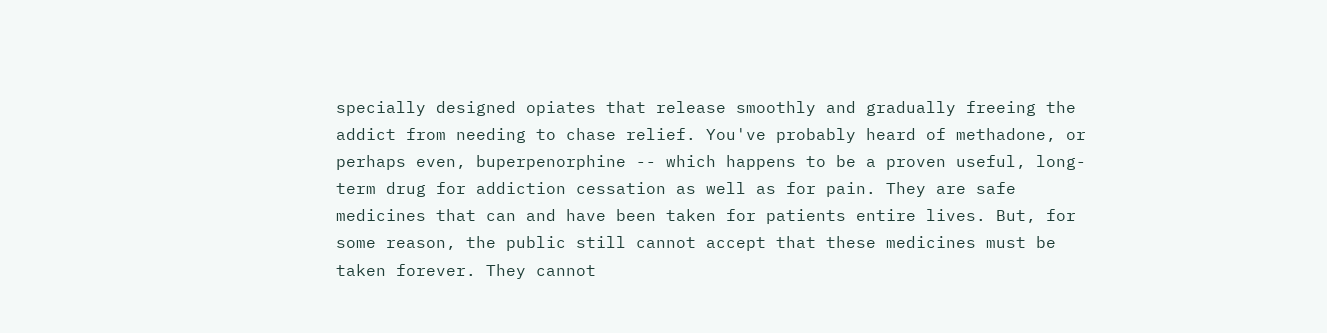specially designed opiates that release smoothly and gradually freeing the addict from needing to chase relief. You've probably heard of methadone, or perhaps even, buperpenorphine -- which happens to be a proven useful, long-term drug for addiction cessation as well as for pain. They are safe medicines that can and have been taken for patients entire lives. But, for some reason, the public still cannot accept that these medicines must be taken forever. They cannot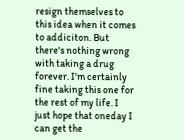resign themselves to this idea when it comes to addiciton. But there's nothing wrong with taking a drug forever. I'm certainly fine taking this one for the rest of my life. I just hope that oneday I can get the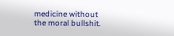medicine without the moral bullshit.